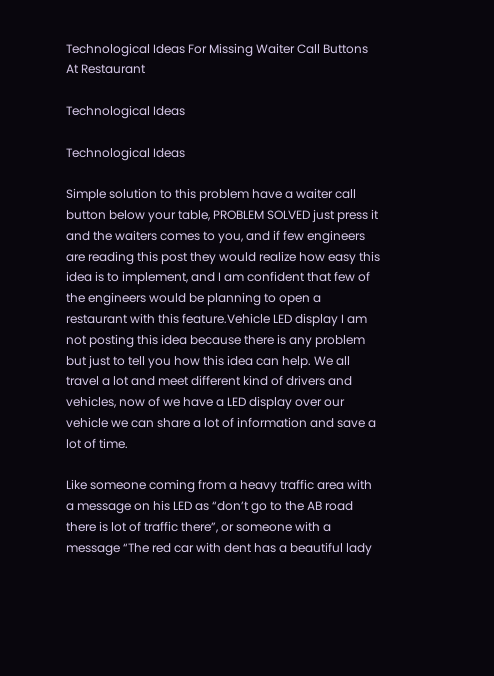Technological Ideas For Missing Waiter Call Buttons At Restaurant

Technological Ideas

Technological Ideas

Simple solution to this problem have a waiter call button below your table, PROBLEM SOLVED just press it and the waiters comes to you, and if few engineers are reading this post they would realize how easy this idea is to implement, and I am confident that few of the engineers would be planning to open a restaurant with this feature.Vehicle LED display I am not posting this idea because there is any problem but just to tell you how this idea can help. We all travel a lot and meet different kind of drivers and vehicles, now of we have a LED display over our vehicle we can share a lot of information and save a lot of time.

Like someone coming from a heavy traffic area with a message on his LED as “don’t go to the AB road there is lot of traffic there”, or someone with a message “The red car with dent has a beautiful lady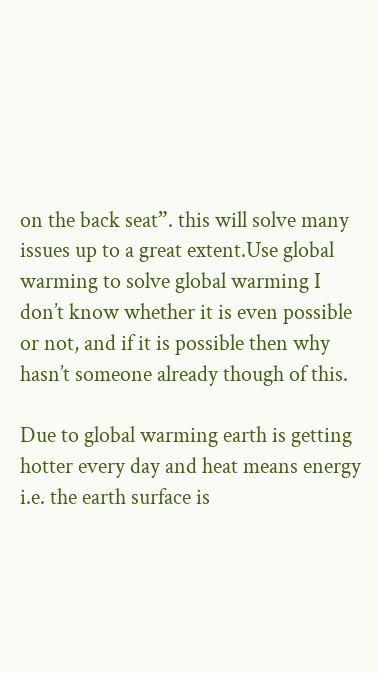on the back seat”. this will solve many issues up to a great extent.Use global warming to solve global warming I don’t know whether it is even possible or not, and if it is possible then why hasn’t someone already though of this.

Due to global warming earth is getting hotter every day and heat means energy i.e. the earth surface is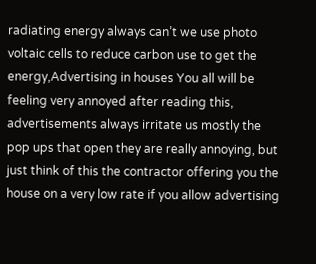radiating energy always can’t we use photo voltaic cells to reduce carbon use to get the energy,Advertising in houses You all will be feeling very annoyed after reading this, advertisements always irritate us mostly the pop ups that open they are really annoying, but just think of this the contractor offering you the house on a very low rate if you allow advertising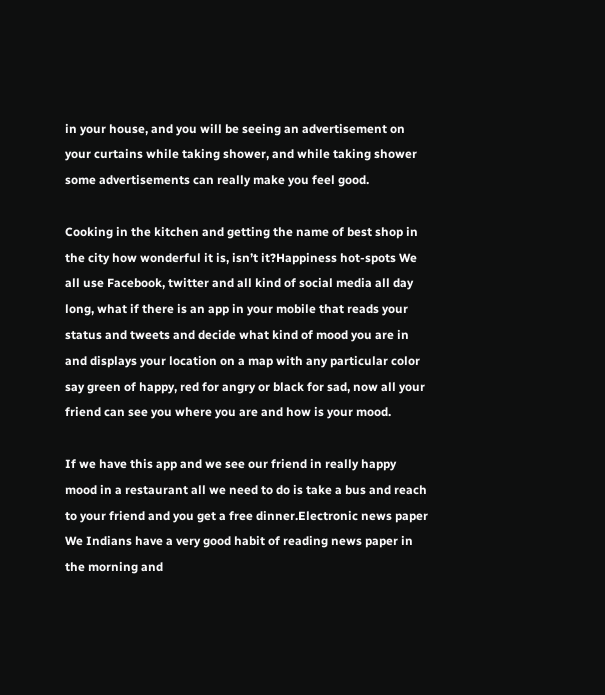in your house, and you will be seeing an advertisement on your curtains while taking shower, and while taking shower some advertisements can really make you feel good.

Cooking in the kitchen and getting the name of best shop in the city how wonderful it is, isn’t it?Happiness hot-spots We all use Facebook, twitter and all kind of social media all day long, what if there is an app in your mobile that reads your status and tweets and decide what kind of mood you are in and displays your location on a map with any particular color say green of happy, red for angry or black for sad, now all your friend can see you where you are and how is your mood.

If we have this app and we see our friend in really happy mood in a restaurant all we need to do is take a bus and reach to your friend and you get a free dinner.Electronic news paper We Indians have a very good habit of reading news paper in the morning and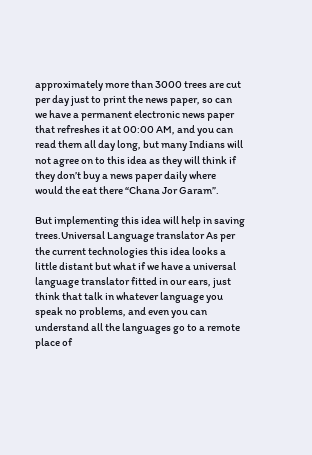approximately more than 3000 trees are cut per day just to print the news paper, so can we have a permanent electronic news paper that refreshes it at 00:00 AM, and you can read them all day long, but many Indians will not agree on to this idea as they will think if they don’t buy a news paper daily where would the eat there “Chana Jor Garam”.

But implementing this idea will help in saving trees.Universal Language translator As per the current technologies this idea looks a little distant but what if we have a universal language translator fitted in our ears, just think that talk in whatever language you speak no problems, and even you can understand all the languages go to a remote place of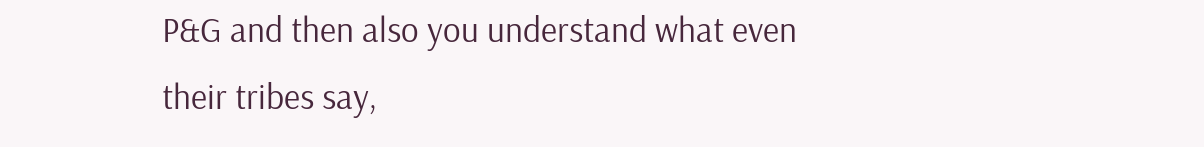P&G and then also you understand what even their tribes say,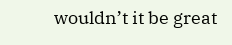wouldn’t it be great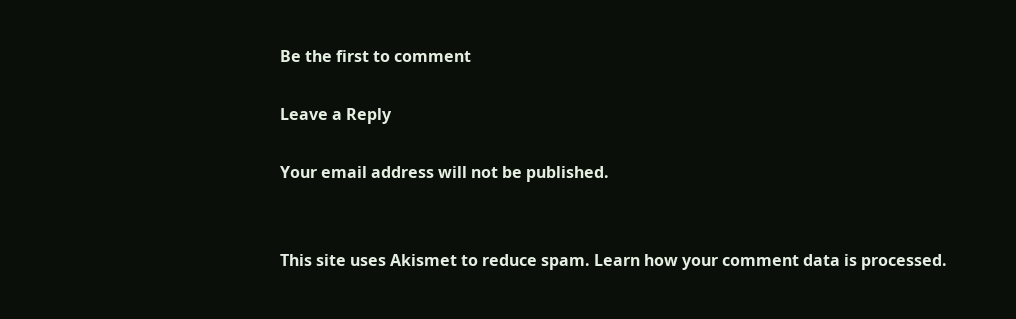Be the first to comment

Leave a Reply

Your email address will not be published.


This site uses Akismet to reduce spam. Learn how your comment data is processed.